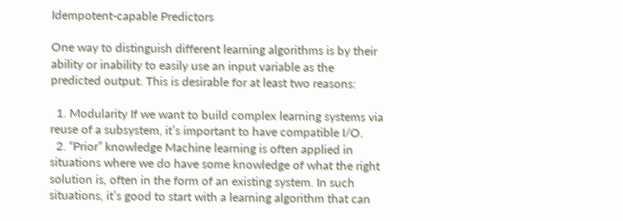Idempotent-capable Predictors

One way to distinguish different learning algorithms is by their ability or inability to easily use an input variable as the predicted output. This is desirable for at least two reasons:

  1. Modularity If we want to build complex learning systems via reuse of a subsystem, it’s important to have compatible I/O.
  2. “Prior” knowledge Machine learning is often applied in situations where we do have some knowledge of what the right solution is, often in the form of an existing system. In such situations, it’s good to start with a learning algorithm that can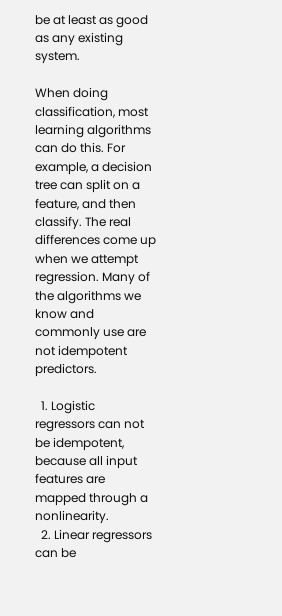be at least as good as any existing system.

When doing classification, most learning algorithms can do this. For example, a decision tree can split on a feature, and then classify. The real differences come up when we attempt regression. Many of the algorithms we know and commonly use are not idempotent predictors.

  1. Logistic regressors can not be idempotent, because all input features are mapped through a nonlinearity.
  2. Linear regressors can be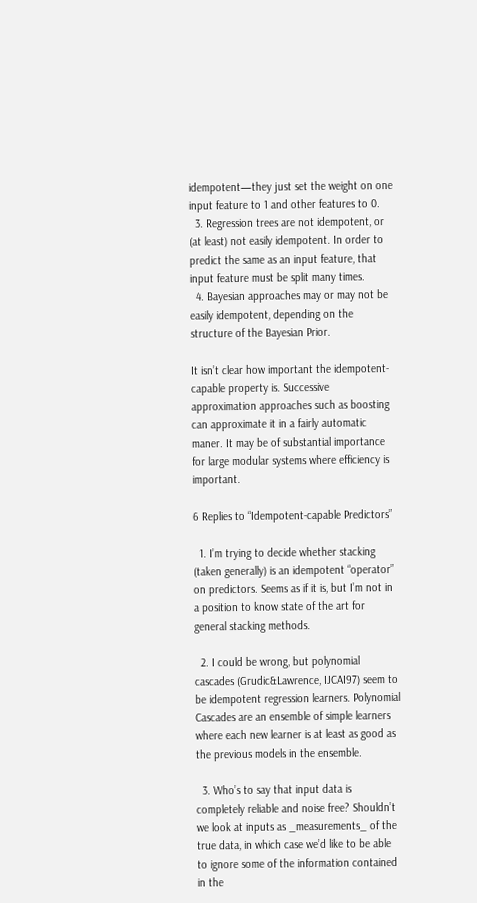idempotent—they just set the weight on one input feature to 1 and other features to 0.
  3. Regression trees are not idempotent, or (at least) not easily idempotent. In order to predict the same as an input feature, that input feature must be split many times.
  4. Bayesian approaches may or may not be easily idempotent, depending on the structure of the Bayesian Prior.

It isn’t clear how important the idempotent-capable property is. Successive approximation approaches such as boosting can approximate it in a fairly automatic maner. It may be of substantial importance for large modular systems where efficiency is important.

6 Replies to “Idempotent-capable Predictors”

  1. I’m trying to decide whether stacking (taken generally) is an idempotent “operator” on predictors. Seems as if it is, but I’m not in a position to know state of the art for general stacking methods.

  2. I could be wrong, but polynomial cascades (Grudic&Lawrence, IJCAI97) seem to be idempotent regression learners. Polynomial Cascades are an ensemble of simple learners where each new learner is at least as good as the previous models in the ensemble.

  3. Who’s to say that input data is completely reliable and noise free? Shouldn’t we look at inputs as _measurements_ of the true data, in which case we’d like to be able to ignore some of the information contained in the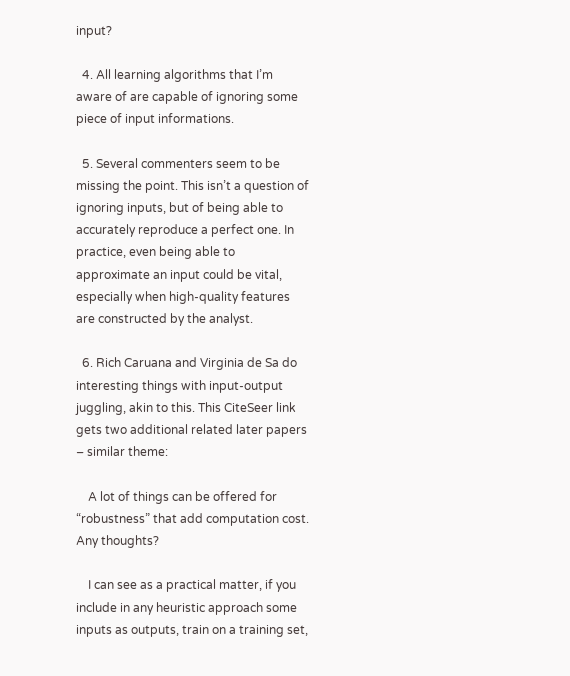input?

  4. All learning algorithms that I’m aware of are capable of ignoring some piece of input informations.

  5. Several commenters seem to be missing the point. This isn’t a question of ignoring inputs, but of being able to accurately reproduce a perfect one. In practice, even being able to approximate an input could be vital, especially when high-quality features are constructed by the analyst.

  6. Rich Caruana and Virginia de Sa do interesting things with input-output juggling, akin to this. This CiteSeer link gets two additional related later papers – similar theme:

    A lot of things can be offered for “robustness” that add computation cost. Any thoughts?

    I can see as a practical matter, if you include in any heuristic approach some inputs as outputs, train on a training set,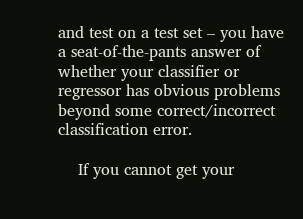and test on a test set – you have a seat-of-the-pants answer of whether your classifier or regressor has obvious problems beyond some correct/incorrect classification error.

    If you cannot get your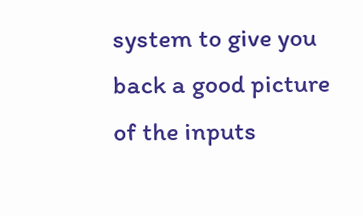system to give you back a good picture of the inputs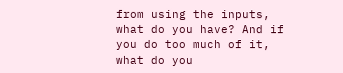from using the inputs, what do you have? And if you do too much of it, what do you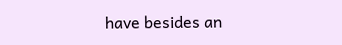have besides an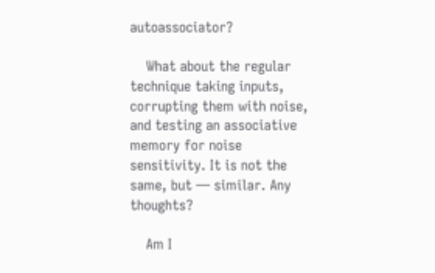autoassociator?

    What about the regular technique taking inputs, corrupting them with noise, and testing an associative memory for noise sensitivity. It is not the same, but — similar. Any thoughts?

    Am I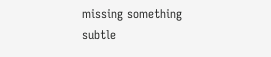missing something subtle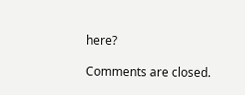here?

Comments are closed.